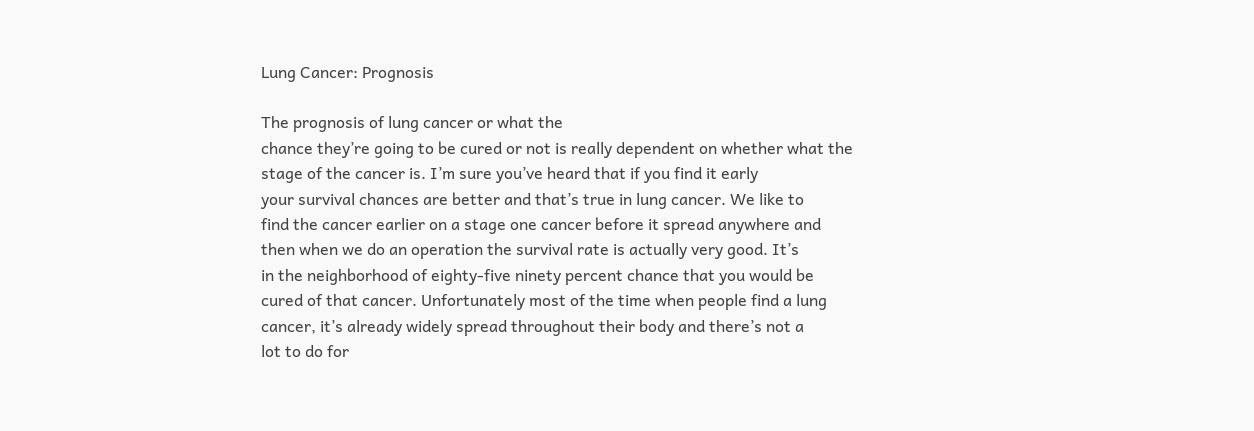Lung Cancer: Prognosis

The prognosis of lung cancer or what the
chance they’re going to be cured or not is really dependent on whether what the
stage of the cancer is. I’m sure you’ve heard that if you find it early
your survival chances are better and that’s true in lung cancer. We like to
find the cancer earlier on a stage one cancer before it spread anywhere and
then when we do an operation the survival rate is actually very good. It’s
in the neighborhood of eighty-five ninety percent chance that you would be
cured of that cancer. Unfortunately most of the time when people find a lung
cancer, it’s already widely spread throughout their body and there’s not a
lot to do for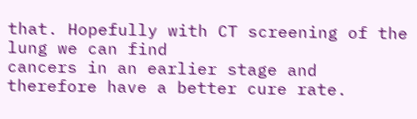that. Hopefully with CT screening of the lung we can find
cancers in an earlier stage and therefore have a better cure rate.